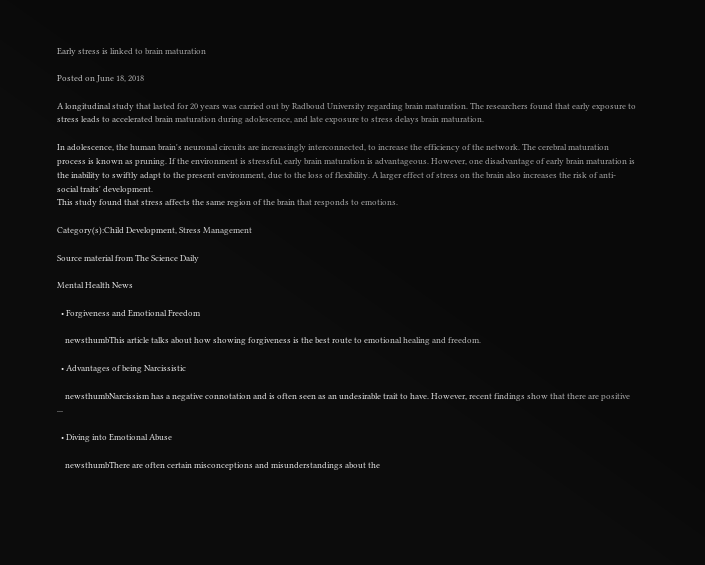Early stress is linked to brain maturation

Posted on June 18, 2018

A longitudinal study that lasted for 20 years was carried out by Radboud University regarding brain maturation. The researchers found that early exposure to stress leads to accelerated brain maturation during adolescence, and late exposure to stress delays brain maturation.

In adolescence, the human brain's neuronal circuits are increasingly interconnected, to increase the efficiency of the network. The cerebral maturation process is known as pruning. If the environment is stressful, early brain maturation is advantageous. However, one disadvantage of early brain maturation is the inability to swiftly adapt to the present environment, due to the loss of flexibility. A larger effect of stress on the brain also increases the risk of anti-social traits' development.
This study found that stress affects the same region of the brain that responds to emotions.

Category(s):Child Development, Stress Management

Source material from The Science Daily

Mental Health News

  • Forgiveness and Emotional Freedom

    newsthumbThis article talks about how showing forgiveness is the best route to emotional healing and freedom.

  • Advantages of being Narcissistic

    newsthumbNarcissism has a negative connotation and is often seen as an undesirable trait to have. However, recent findings show that there are positive ...

  • Diving into Emotional Abuse

    newsthumbThere are often certain misconceptions and misunderstandings about the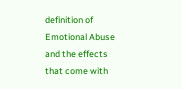definition of Emotional Abuse and the effects that come with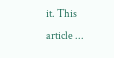it. This article ...